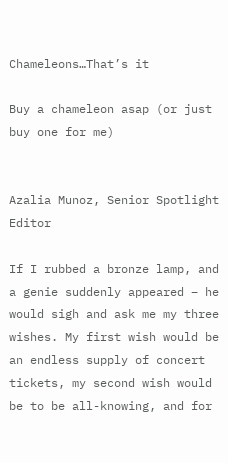Chameleons…That’s it

Buy a chameleon asap (or just buy one for me)


Azalia Munoz, Senior Spotlight Editor

If I rubbed a bronze lamp, and a genie suddenly appeared – he would sigh and ask me my three wishes. My first wish would be an endless supply of concert tickets, my second wish would be to be all-knowing, and for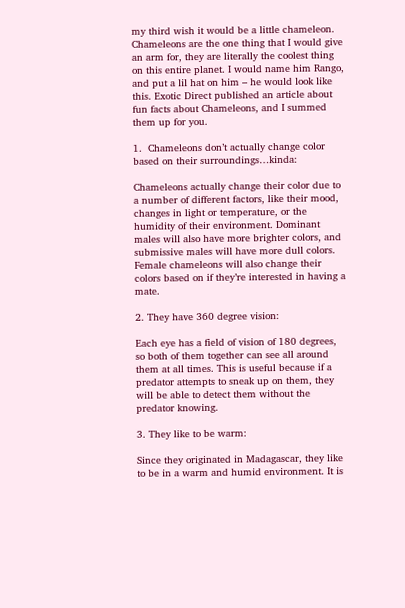my third wish it would be a little chameleon. Chameleons are the one thing that I would give an arm for, they are literally the coolest thing on this entire planet. I would name him Rango, and put a lil hat on him – he would look like this. Exotic Direct published an article about fun facts about Chameleons, and I summed them up for you.

1.  Chameleons don’t actually change color based on their surroundings…kinda:

Chameleons actually change their color due to a number of different factors, like their mood, changes in light or temperature, or the humidity of their environment. Dominant males will also have more brighter colors, and submissive males will have more dull colors. Female chameleons will also change their colors based on if they’re interested in having a mate.

2. They have 360 degree vision:

Each eye has a field of vision of 180 degrees, so both of them together can see all around them at all times. This is useful because if a predator attempts to sneak up on them, they will be able to detect them without the predator knowing.

3. They like to be warm:

Since they originated in Madagascar, they like to be in a warm and humid environment. It is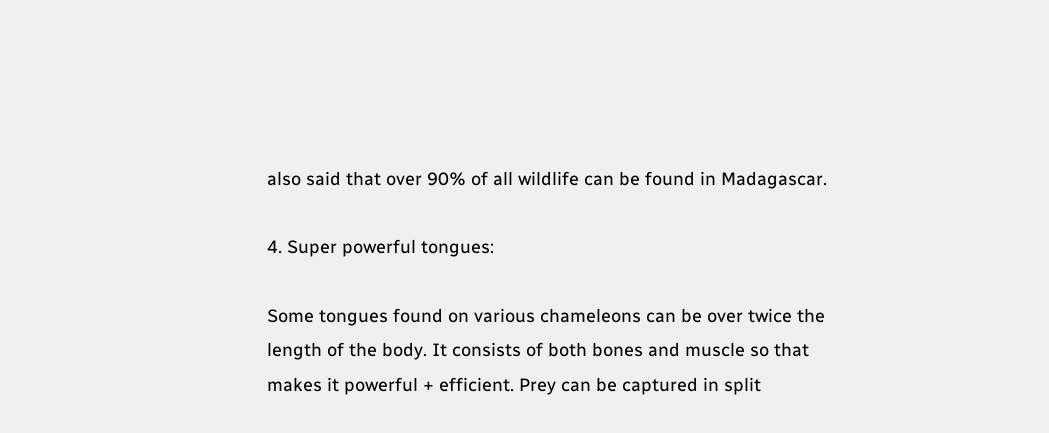also said that over 90% of all wildlife can be found in Madagascar.

4. Super powerful tongues:

Some tongues found on various chameleons can be over twice the length of the body. It consists of both bones and muscle so that makes it powerful + efficient. Prey can be captured in split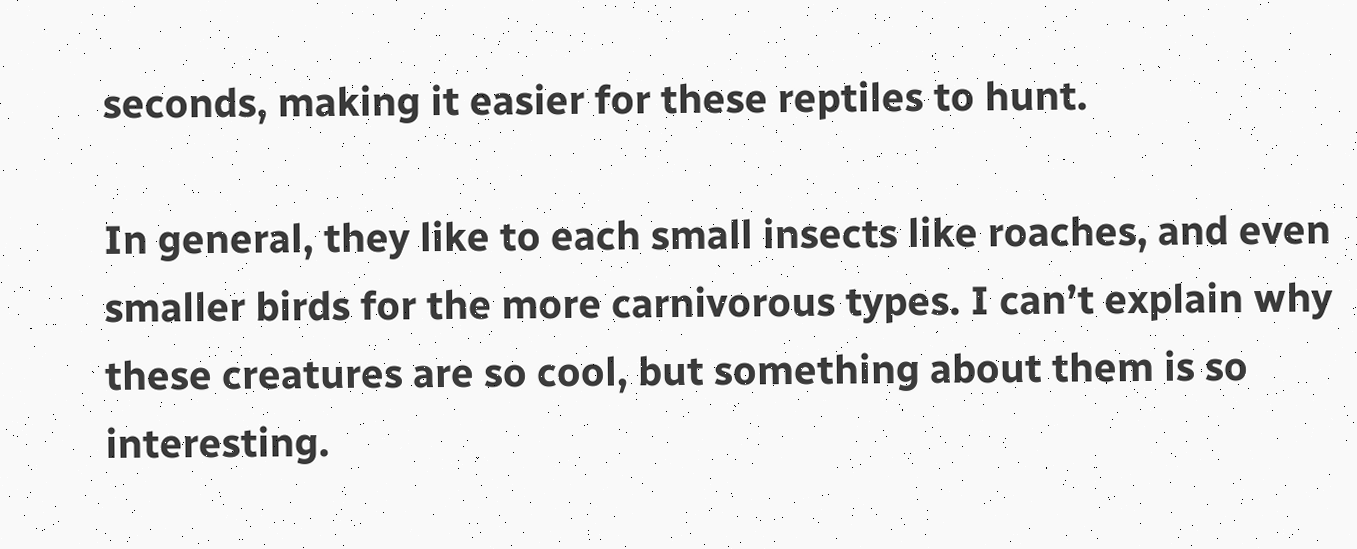seconds, making it easier for these reptiles to hunt.

In general, they like to each small insects like roaches, and even smaller birds for the more carnivorous types. I can’t explain why these creatures are so cool, but something about them is so interesting.